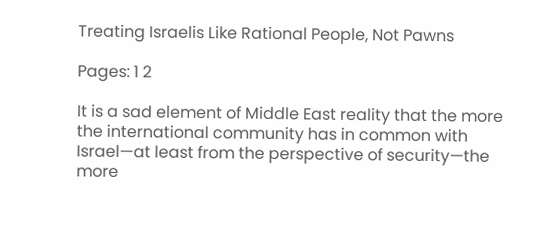Treating Israelis Like Rational People, Not Pawns

Pages: 1 2

It is a sad element of Middle East reality that the more the international community has in common with Israel—at least from the perspective of security—the more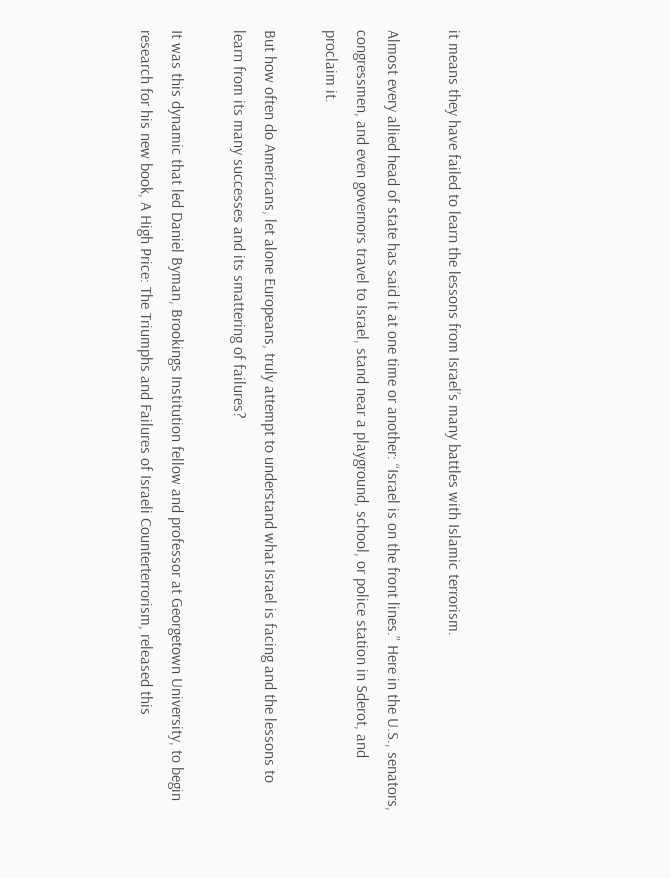it means they have failed to learn the lessons from Israel’s many battles with Islamic terrorism.

Almost every allied head of state has said it at one time or another: “Israel is on the front lines.” Here in the U.S., senators, congressmen, and even governors travel to Israel, stand near a playground, school, or police station in Sderot, and proclaim it.

But how often do Americans, let alone Europeans, truly attempt to understand what Israel is facing and the lessons to learn from its many successes and its smattering of failures?

It was this dynamic that led Daniel Byman, Brookings Institution fellow and professor at Georgetown University, to begin research for his new book, A High Price: The Triumphs and Failures of Israeli Counterterrorism, released this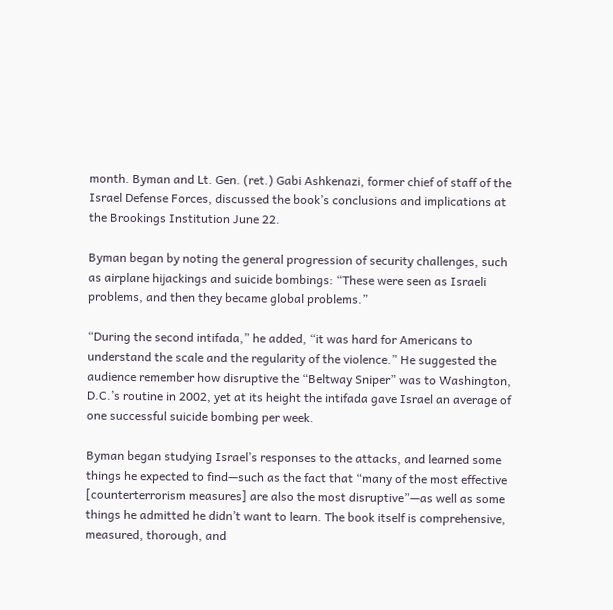month. Byman and Lt. Gen. (ret.) Gabi Ashkenazi, former chief of staff of the Israel Defense Forces, discussed the book’s conclusions and implications at the Brookings Institution June 22.

Byman began by noting the general progression of security challenges, such as airplane hijackings and suicide bombings: “These were seen as Israeli problems, and then they became global problems.”

“During the second intifada,” he added, “it was hard for Americans to understand the scale and the regularity of the violence.” He suggested the audience remember how disruptive the “Beltway Sniper” was to Washington, D.C.’s routine in 2002, yet at its height the intifada gave Israel an average of one successful suicide bombing per week.

Byman began studying Israel’s responses to the attacks, and learned some things he expected to find—such as the fact that “many of the most effective [counterterrorism measures] are also the most disruptive”—as well as some things he admitted he didn’t want to learn. The book itself is comprehensive, measured, thorough, and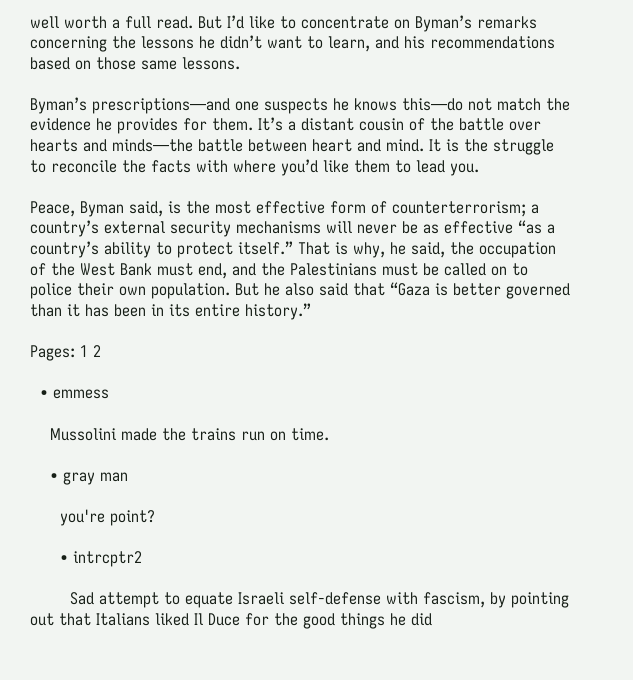well worth a full read. But I’d like to concentrate on Byman’s remarks concerning the lessons he didn’t want to learn, and his recommendations based on those same lessons.

Byman’s prescriptions—and one suspects he knows this—do not match the evidence he provides for them. It’s a distant cousin of the battle over hearts and minds—the battle between heart and mind. It is the struggle to reconcile the facts with where you’d like them to lead you.

Peace, Byman said, is the most effective form of counterterrorism; a country’s external security mechanisms will never be as effective “as a country’s ability to protect itself.” That is why, he said, the occupation of the West Bank must end, and the Palestinians must be called on to police their own population. But he also said that “Gaza is better governed than it has been in its entire history.”

Pages: 1 2

  • emmess

    Mussolini made the trains run on time.

    • gray man

      you're point?

      • intrcptr2

        Sad attempt to equate Israeli self-defense with fascism, by pointing out that Italians liked Il Duce for the good things he did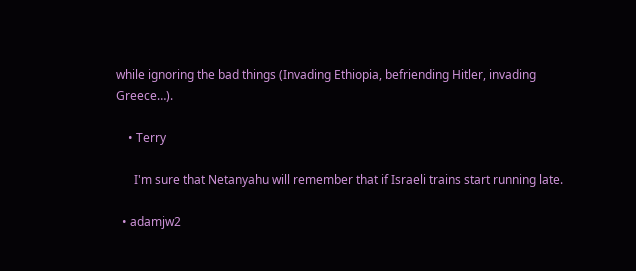while ignoring the bad things (Invading Ethiopia, befriending Hitler, invading Greece…).

    • Terry

      I'm sure that Netanyahu will remember that if Israeli trains start running late.

  • adamjw2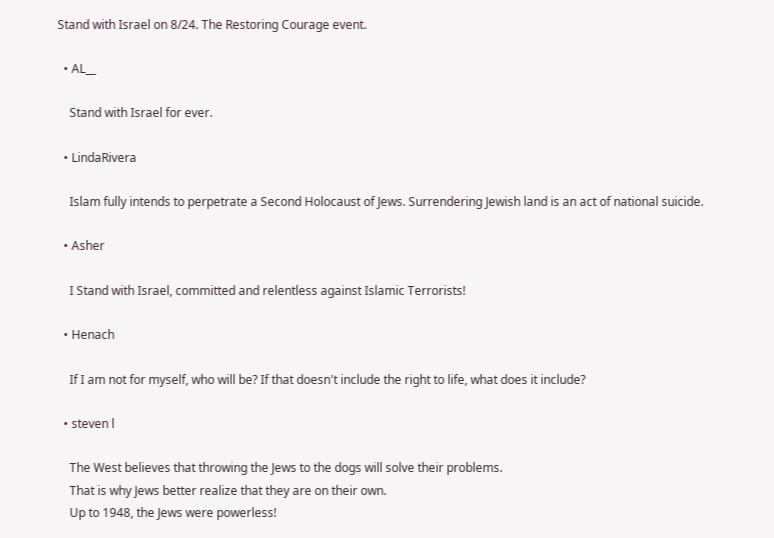Stand with Israel on 8/24. The Restoring Courage event.

  • AL__

    Stand with Israel for ever.

  • LindaRivera

    Islam fully intends to perpetrate a Second Holocaust of Jews. Surrendering Jewish land is an act of national suicide.

  • Asher

    I Stand with Israel, committed and relentless against Islamic Terrorists!

  • Henach

    If I am not for myself, who will be? If that doesn't include the right to life, what does it include?

  • steven l

    The West believes that throwing the Jews to the dogs will solve their problems.
    That is why Jews better realize that they are on their own.
    Up to 1948, the Jews were powerless!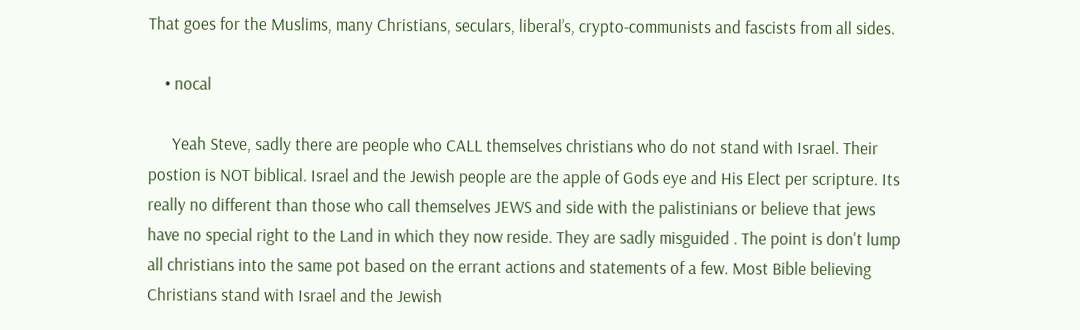That goes for the Muslims, many Christians, seculars, liberal’s, crypto-communists and fascists from all sides.

    • nocal

      Yeah Steve, sadly there are people who CALL themselves christians who do not stand with Israel. Their postion is NOT biblical. Israel and the Jewish people are the apple of Gods eye and His Elect per scripture. Its really no different than those who call themselves JEWS and side with the palistinians or believe that jews have no special right to the Land in which they now reside. They are sadly misguided . The point is don't lump all christians into the same pot based on the errant actions and statements of a few. Most Bible believing Christians stand with Israel and the Jewish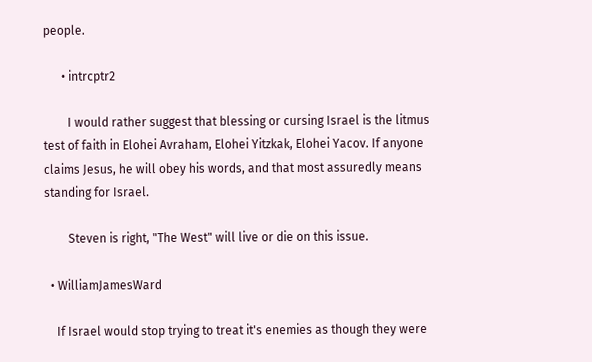people.

      • intrcptr2

        I would rather suggest that blessing or cursing Israel is the litmus test of faith in Elohei Avraham, Elohei Yitzkak, Elohei Yacov. If anyone claims Jesus, he will obey his words, and that most assuredly means standing for Israel.

        Steven is right, "The West" will live or die on this issue.

  • WilliamJamesWard

    If Israel would stop trying to treat it's enemies as though they were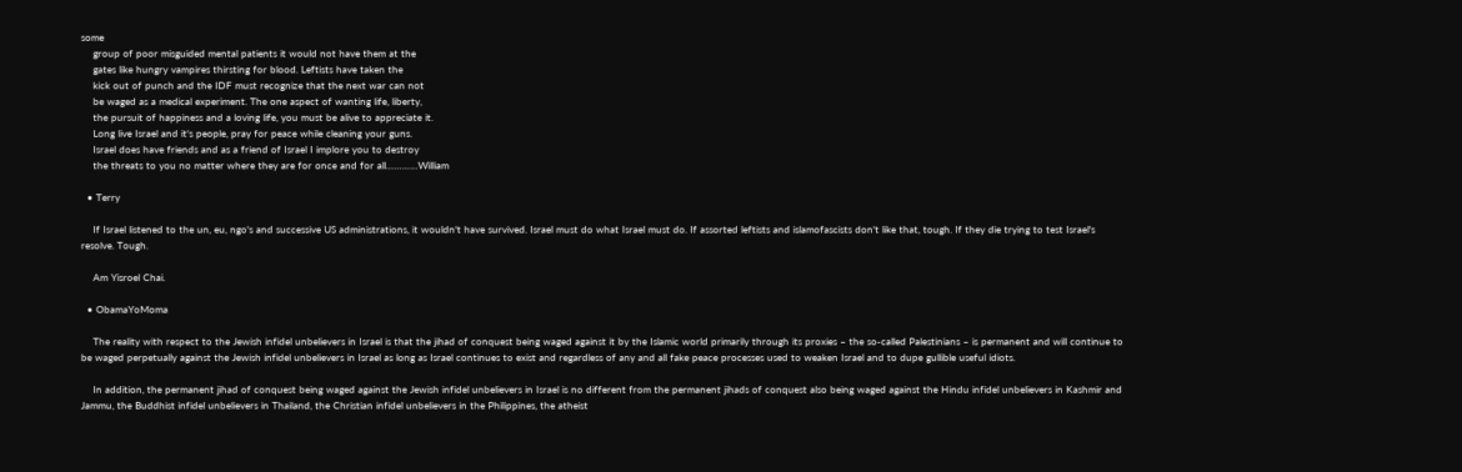some
    group of poor misguided mental patients it would not have them at the
    gates like hungry vampires thirsting for blood. Leftists have taken the
    kick out of punch and the IDF must recognize that the next war can not
    be waged as a medical experiment. The one aspect of wanting life, liberty,
    the pursuit of happiness and a loving life, you must be alive to appreciate it.
    Long live Israel and it's people, pray for peace while cleaning your guns.
    Israel does have friends and as a friend of Israel I implore you to destroy
    the threats to you no matter where they are for once and for all…………William

  • Terry

    If Israel listened to the un, eu, ngo's and successive US administrations, it wouldn't have survived. Israel must do what Israel must do. If assorted leftists and islamofascists don't like that, tough. If they die trying to test Israel's resolve. Tough.

    Am Yisroel Chai.

  • ObamaYoMoma

    The reality with respect to the Jewish infidel unbelievers in Israel is that the jihad of conquest being waged against it by the Islamic world primarily through its proxies – the so-called Palestinians – is permanent and will continue to be waged perpetually against the Jewish infidel unbelievers in Israel as long as Israel continues to exist and regardless of any and all fake peace processes used to weaken Israel and to dupe gullible useful idiots.

    In addition, the permanent jihad of conquest being waged against the Jewish infidel unbelievers in Israel is no different from the permanent jihads of conquest also being waged against the Hindu infidel unbelievers in Kashmir and Jammu, the Buddhist infidel unbelievers in Thailand, the Christian infidel unbelievers in the Philippines, the atheist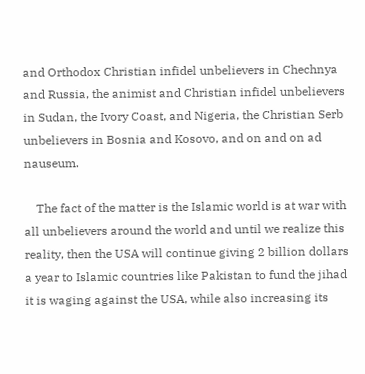and Orthodox Christian infidel unbelievers in Chechnya and Russia, the animist and Christian infidel unbelievers in Sudan, the Ivory Coast, and Nigeria, the Christian Serb unbelievers in Bosnia and Kosovo, and on and on ad nauseum.

    The fact of the matter is the Islamic world is at war with all unbelievers around the world and until we realize this reality, then the USA will continue giving 2 billion dollars a year to Islamic countries like Pakistan to fund the jihad it is waging against the USA, while also increasing its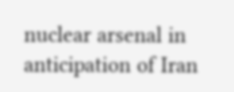nuclear arsenal in anticipation of Iran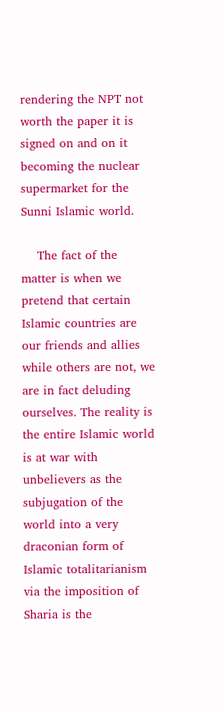rendering the NPT not worth the paper it is signed on and on it becoming the nuclear supermarket for the Sunni Islamic world.

    The fact of the matter is when we pretend that certain Islamic countries are our friends and allies while others are not, we are in fact deluding ourselves. The reality is the entire Islamic world is at war with unbelievers as the subjugation of the world into a very draconian form of Islamic totalitarianism via the imposition of Sharia is the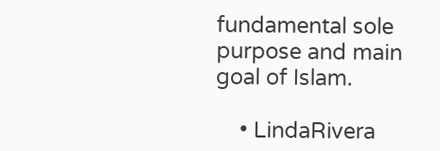fundamental sole purpose and main goal of Islam.

    • LindaRivera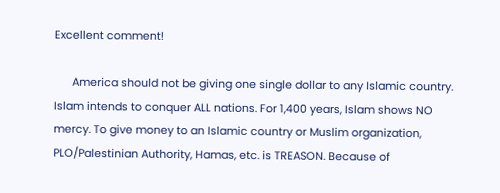Excellent comment!

      America should not be giving one single dollar to any Islamic country. Islam intends to conquer ALL nations. For 1,400 years, Islam shows NO mercy. To give money to an Islamic country or Muslim organization, PLO/Palestinian Authority, Hamas, etc. is TREASON. Because of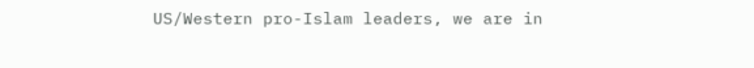US/Western pro-Islam leaders, we are in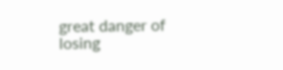great danger of losing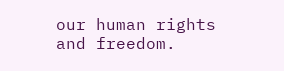our human rights and freedom.